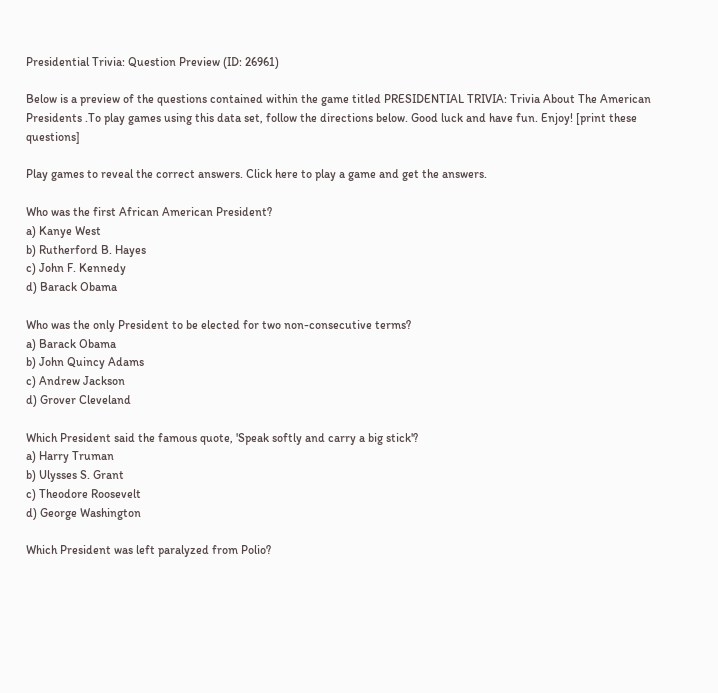Presidential Trivia: Question Preview (ID: 26961)

Below is a preview of the questions contained within the game titled PRESIDENTIAL TRIVIA: Trivia About The American Presidents .To play games using this data set, follow the directions below. Good luck and have fun. Enjoy! [print these questions]

Play games to reveal the correct answers. Click here to play a game and get the answers.

Who was the first African American President?
a) Kanye West
b) Rutherford B. Hayes
c) John F. Kennedy
d) Barack Obama

Who was the only President to be elected for two non-consecutive terms?
a) Barack Obama
b) John Quincy Adams
c) Andrew Jackson
d) Grover Cleveland

Which President said the famous quote, 'Speak softly and carry a big stick'?
a) Harry Truman
b) Ulysses S. Grant
c) Theodore Roosevelt
d) George Washington

Which President was left paralyzed from Polio?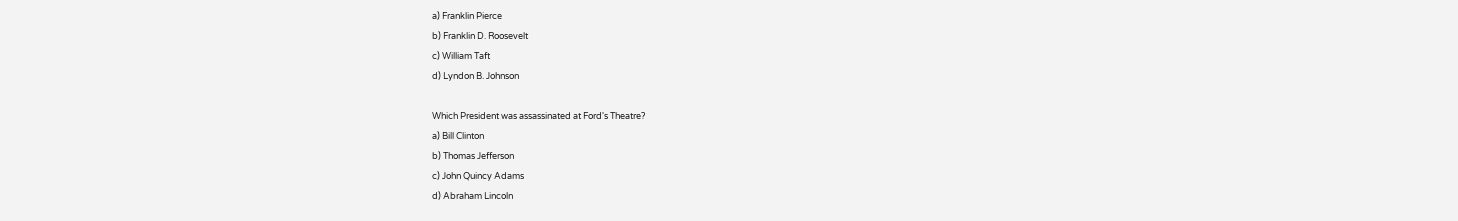a) Franklin Pierce
b) Franklin D. Roosevelt
c) William Taft
d) Lyndon B. Johnson

Which President was assassinated at Ford's Theatre?
a) Bill Clinton
b) Thomas Jefferson
c) John Quincy Adams
d) Abraham Lincoln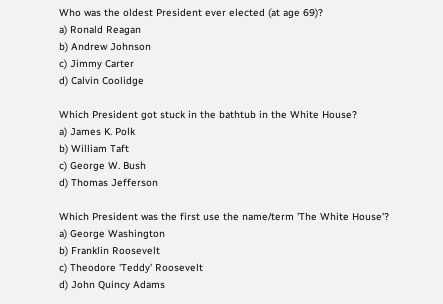Who was the oldest President ever elected (at age 69)?
a) Ronald Reagan
b) Andrew Johnson
c) Jimmy Carter
d) Calvin Coolidge

Which President got stuck in the bathtub in the White House?
a) James K. Polk
b) William Taft
c) George W. Bush
d) Thomas Jefferson

Which President was the first use the name/term 'The White House'?
a) George Washington
b) Franklin Roosevelt
c) Theodore 'Teddy' Roosevelt
d) John Quincy Adams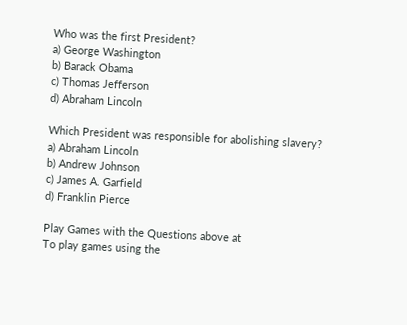Who was the first President?
a) George Washington
b) Barack Obama
c) Thomas Jefferson
d) Abraham Lincoln

Which President was responsible for abolishing slavery?
a) Abraham Lincoln
b) Andrew Johnson
c) James A. Garfield
d) Franklin Pierce

Play Games with the Questions above at
To play games using the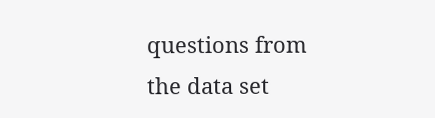questions from the data set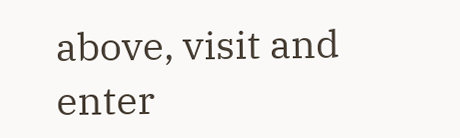above, visit and enter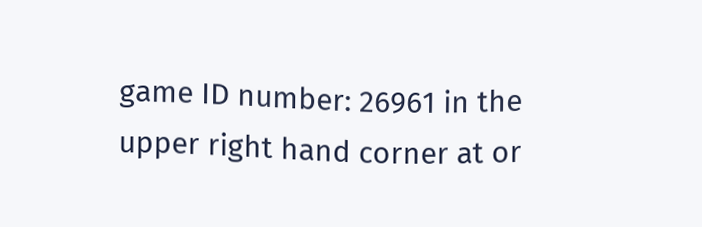game ID number: 26961 in the upper right hand corner at or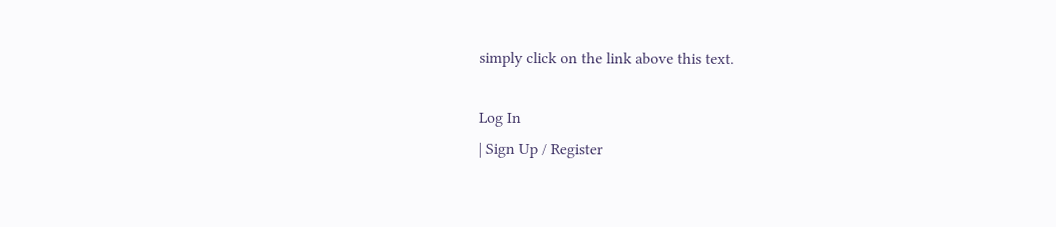simply click on the link above this text.

Log In
| Sign Up / Register